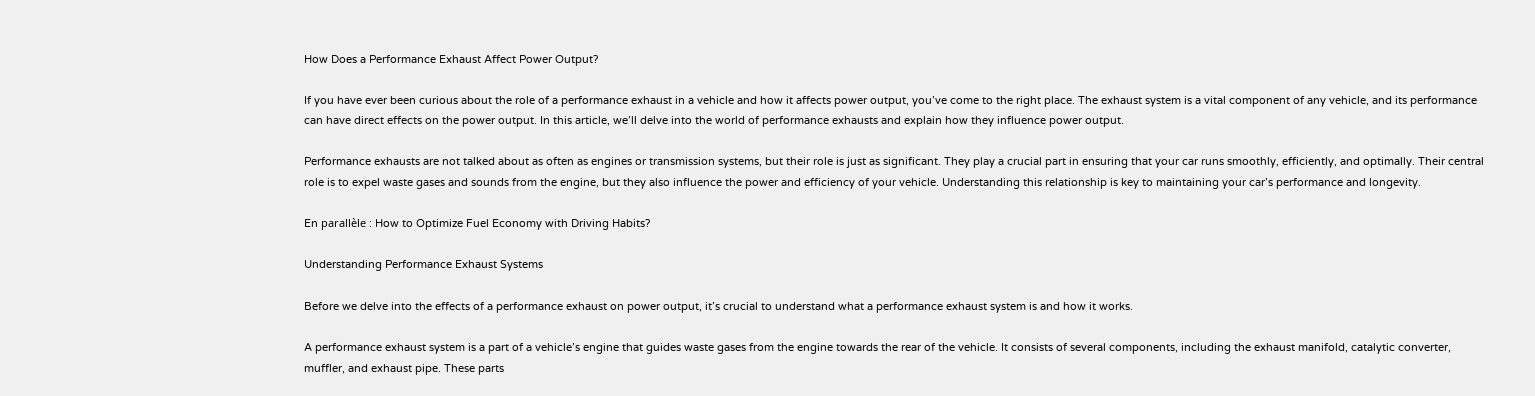How Does a Performance Exhaust Affect Power Output?

If you have ever been curious about the role of a performance exhaust in a vehicle and how it affects power output, you’ve come to the right place. The exhaust system is a vital component of any vehicle, and its performance can have direct effects on the power output. In this article, we’ll delve into the world of performance exhausts and explain how they influence power output.

Performance exhausts are not talked about as often as engines or transmission systems, but their role is just as significant. They play a crucial part in ensuring that your car runs smoothly, efficiently, and optimally. Their central role is to expel waste gases and sounds from the engine, but they also influence the power and efficiency of your vehicle. Understanding this relationship is key to maintaining your car’s performance and longevity.

En parallèle : How to Optimize Fuel Economy with Driving Habits?

Understanding Performance Exhaust Systems

Before we delve into the effects of a performance exhaust on power output, it’s crucial to understand what a performance exhaust system is and how it works.

A performance exhaust system is a part of a vehicle’s engine that guides waste gases from the engine towards the rear of the vehicle. It consists of several components, including the exhaust manifold, catalytic converter, muffler, and exhaust pipe. These parts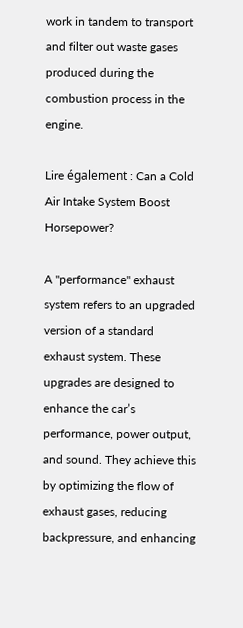work in tandem to transport and filter out waste gases produced during the combustion process in the engine.

Lire également : Can a Cold Air Intake System Boost Horsepower?

A "performance" exhaust system refers to an upgraded version of a standard exhaust system. These upgrades are designed to enhance the car’s performance, power output, and sound. They achieve this by optimizing the flow of exhaust gases, reducing backpressure, and enhancing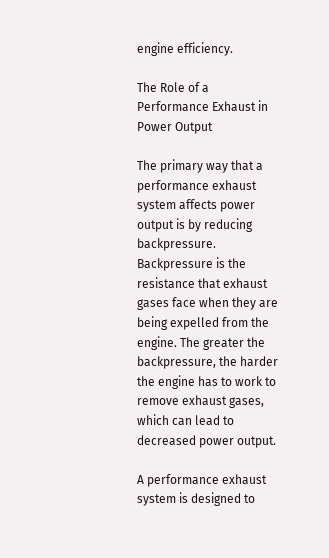engine efficiency.

The Role of a Performance Exhaust in Power Output

The primary way that a performance exhaust system affects power output is by reducing backpressure. Backpressure is the resistance that exhaust gases face when they are being expelled from the engine. The greater the backpressure, the harder the engine has to work to remove exhaust gases, which can lead to decreased power output.

A performance exhaust system is designed to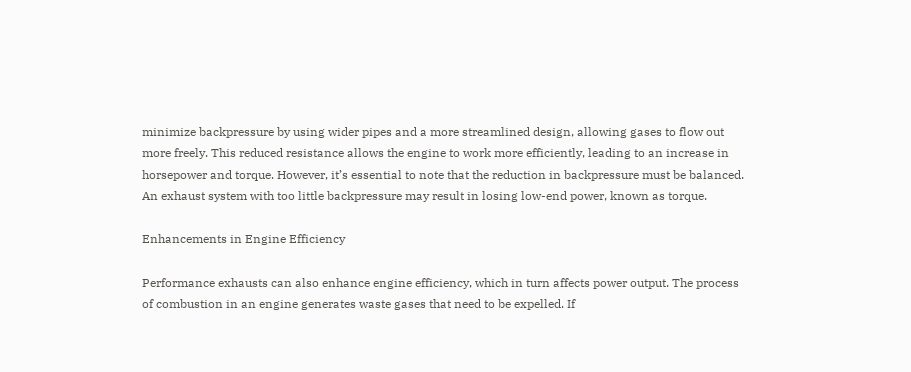minimize backpressure by using wider pipes and a more streamlined design, allowing gases to flow out more freely. This reduced resistance allows the engine to work more efficiently, leading to an increase in horsepower and torque. However, it’s essential to note that the reduction in backpressure must be balanced. An exhaust system with too little backpressure may result in losing low-end power, known as torque.

Enhancements in Engine Efficiency

Performance exhausts can also enhance engine efficiency, which in turn affects power output. The process of combustion in an engine generates waste gases that need to be expelled. If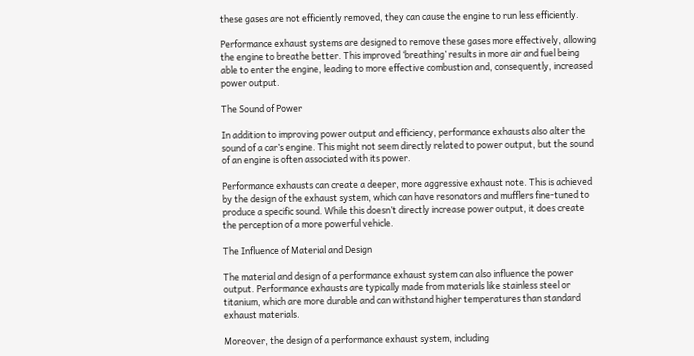these gases are not efficiently removed, they can cause the engine to run less efficiently.

Performance exhaust systems are designed to remove these gases more effectively, allowing the engine to breathe better. This improved ‘breathing’ results in more air and fuel being able to enter the engine, leading to more effective combustion and, consequently, increased power output.

The Sound of Power

In addition to improving power output and efficiency, performance exhausts also alter the sound of a car’s engine. This might not seem directly related to power output, but the sound of an engine is often associated with its power.

Performance exhausts can create a deeper, more aggressive exhaust note. This is achieved by the design of the exhaust system, which can have resonators and mufflers fine-tuned to produce a specific sound. While this doesn’t directly increase power output, it does create the perception of a more powerful vehicle.

The Influence of Material and Design

The material and design of a performance exhaust system can also influence the power output. Performance exhausts are typically made from materials like stainless steel or titanium, which are more durable and can withstand higher temperatures than standard exhaust materials.

Moreover, the design of a performance exhaust system, including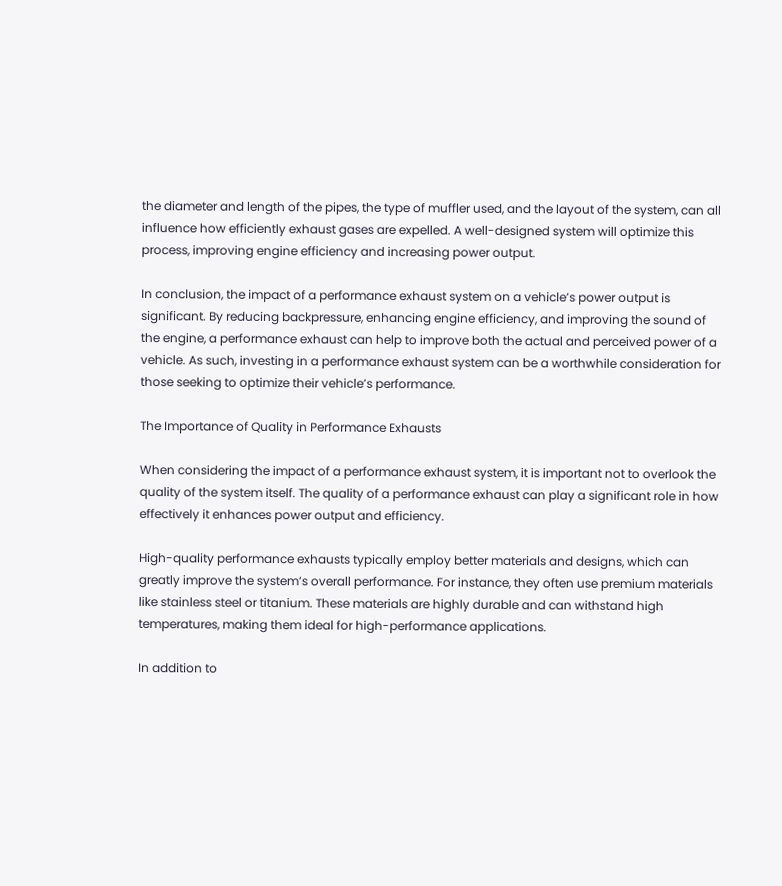the diameter and length of the pipes, the type of muffler used, and the layout of the system, can all influence how efficiently exhaust gases are expelled. A well-designed system will optimize this process, improving engine efficiency and increasing power output.

In conclusion, the impact of a performance exhaust system on a vehicle’s power output is significant. By reducing backpressure, enhancing engine efficiency, and improving the sound of the engine, a performance exhaust can help to improve both the actual and perceived power of a vehicle. As such, investing in a performance exhaust system can be a worthwhile consideration for those seeking to optimize their vehicle’s performance.

The Importance of Quality in Performance Exhausts

When considering the impact of a performance exhaust system, it is important not to overlook the quality of the system itself. The quality of a performance exhaust can play a significant role in how effectively it enhances power output and efficiency.

High-quality performance exhausts typically employ better materials and designs, which can greatly improve the system’s overall performance. For instance, they often use premium materials like stainless steel or titanium. These materials are highly durable and can withstand high temperatures, making them ideal for high-performance applications.

In addition to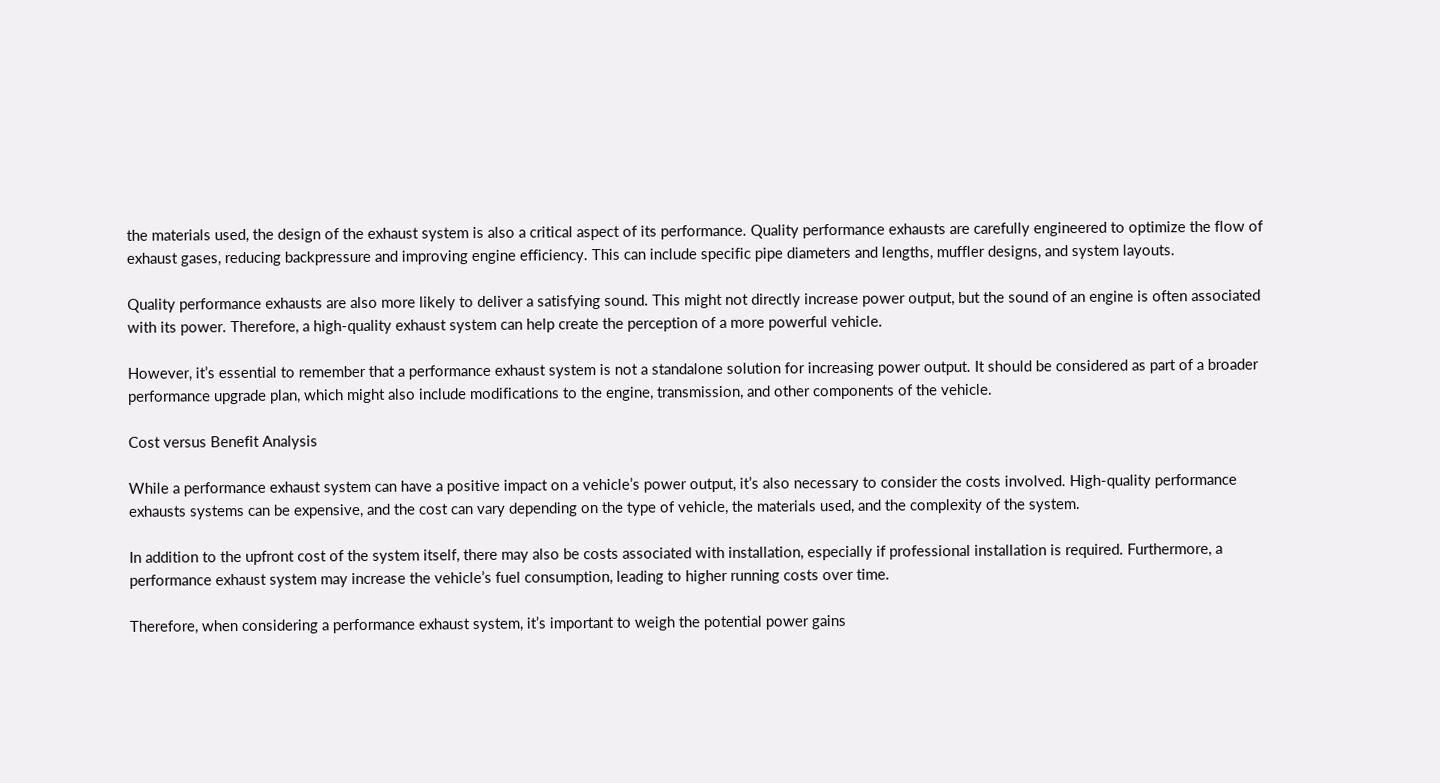the materials used, the design of the exhaust system is also a critical aspect of its performance. Quality performance exhausts are carefully engineered to optimize the flow of exhaust gases, reducing backpressure and improving engine efficiency. This can include specific pipe diameters and lengths, muffler designs, and system layouts.

Quality performance exhausts are also more likely to deliver a satisfying sound. This might not directly increase power output, but the sound of an engine is often associated with its power. Therefore, a high-quality exhaust system can help create the perception of a more powerful vehicle.

However, it’s essential to remember that a performance exhaust system is not a standalone solution for increasing power output. It should be considered as part of a broader performance upgrade plan, which might also include modifications to the engine, transmission, and other components of the vehicle.

Cost versus Benefit Analysis

While a performance exhaust system can have a positive impact on a vehicle’s power output, it’s also necessary to consider the costs involved. High-quality performance exhausts systems can be expensive, and the cost can vary depending on the type of vehicle, the materials used, and the complexity of the system.

In addition to the upfront cost of the system itself, there may also be costs associated with installation, especially if professional installation is required. Furthermore, a performance exhaust system may increase the vehicle’s fuel consumption, leading to higher running costs over time.

Therefore, when considering a performance exhaust system, it’s important to weigh the potential power gains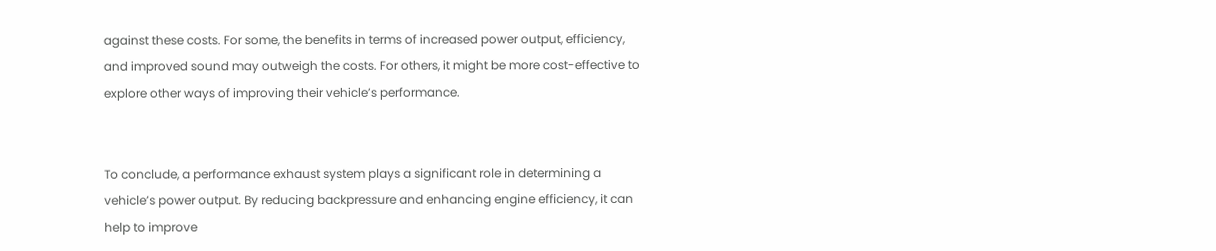against these costs. For some, the benefits in terms of increased power output, efficiency, and improved sound may outweigh the costs. For others, it might be more cost-effective to explore other ways of improving their vehicle’s performance.


To conclude, a performance exhaust system plays a significant role in determining a vehicle’s power output. By reducing backpressure and enhancing engine efficiency, it can help to improve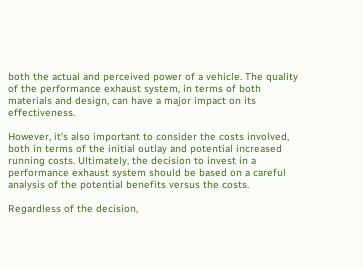both the actual and perceived power of a vehicle. The quality of the performance exhaust system, in terms of both materials and design, can have a major impact on its effectiveness.

However, it’s also important to consider the costs involved, both in terms of the initial outlay and potential increased running costs. Ultimately, the decision to invest in a performance exhaust system should be based on a careful analysis of the potential benefits versus the costs.

Regardless of the decision,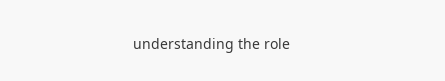understanding the role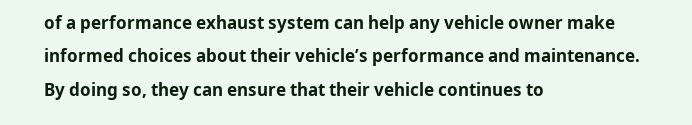of a performance exhaust system can help any vehicle owner make informed choices about their vehicle’s performance and maintenance. By doing so, they can ensure that their vehicle continues to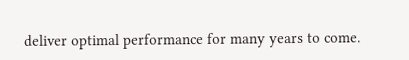deliver optimal performance for many years to come.